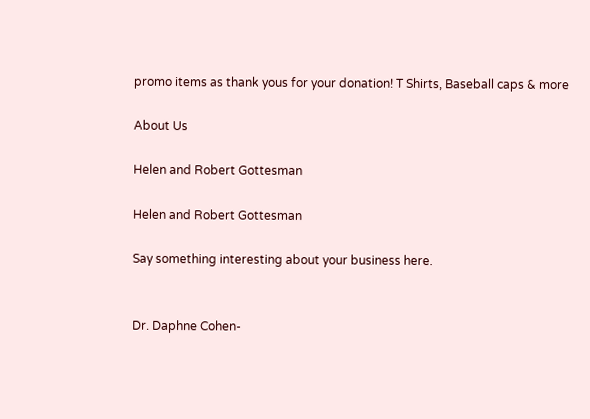promo items as thank yous for your donation! T Shirts, Baseball caps & more

About Us

Helen and Robert Gottesman

Helen and Robert Gottesman

Say something interesting about your business here.


Dr. Daphne Cohen-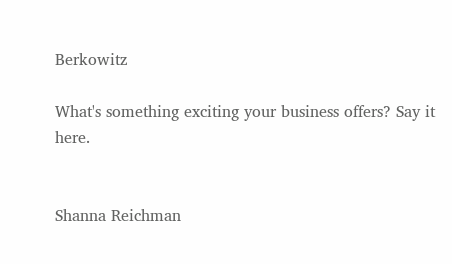Berkowitz

What's something exciting your business offers? Say it here.


Shanna Reichman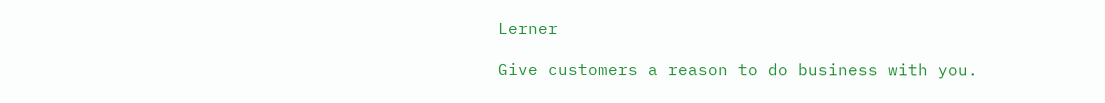Lerner

Give customers a reason to do business with you.